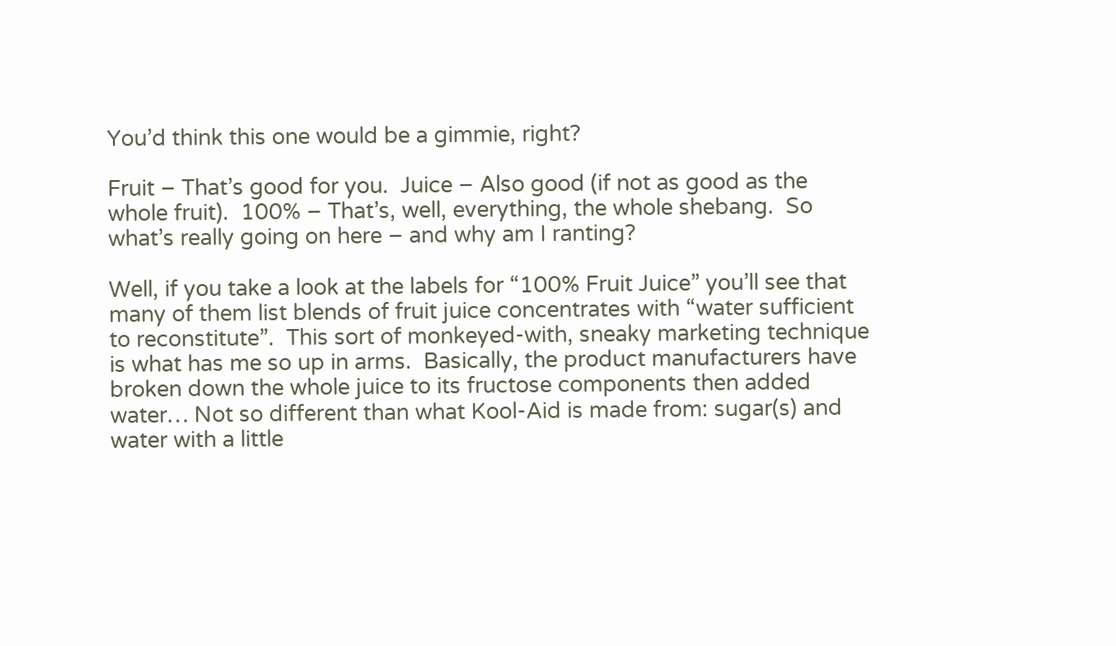You’d think this one would be a gimmie, right?

Fruit – That’s good for you.  Juice – Also good (if not as good as the whole fruit).  100% – That’s, well, everything, the whole shebang.  So what’s really going on here – and why am I ranting?

Well, if you take a look at the labels for “100% Fruit Juice” you’ll see that many of them list blends of fruit juice concentrates with “water sufficient to reconstitute”.  This sort of monkeyed-with, sneaky marketing technique is what has me so up in arms.  Basically, the product manufacturers have broken down the whole juice to its fructose components then added water… Not so different than what Kool-Aid is made from: sugar(s) and water with a little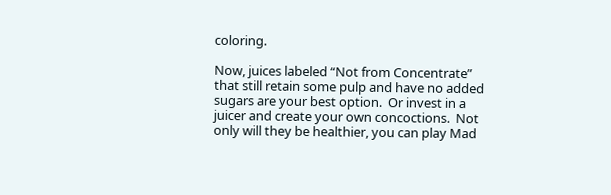coloring.

Now, juices labeled “Not from Concentrate” that still retain some pulp and have no added sugars are your best option.  Or invest in a juicer and create your own concoctions.  Not only will they be healthier, you can play Mad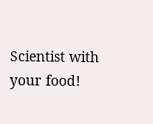Scientist with your food!